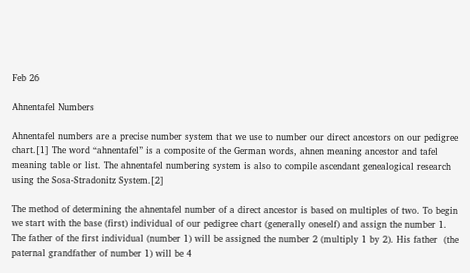Feb 26

Ahnentafel Numbers

Ahnentafel numbers are a precise number system that we use to number our direct ancestors on our pedigree chart.[1] The word “ahnentafel” is a composite of the German words, ahnen meaning ancestor and tafel meaning table or list. The ahnentafel numbering system is also to compile ascendant genealogical research using the Sosa-Stradonitz System.[2]

The method of determining the ahnentafel number of a direct ancestor is based on multiples of two. To begin we start with the base (first) individual of our pedigree chart (generally oneself) and assign the number 1. The father of the first individual (number 1) will be assigned the number 2 (multiply 1 by 2). His father  (the paternal grandfather of number 1) will be 4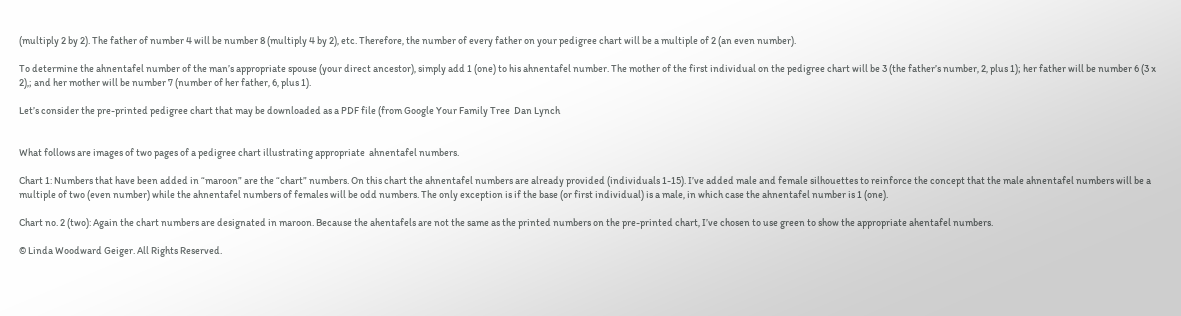(multiply 2 by 2). The father of number 4 will be number 8 (multiply 4 by 2), etc. Therefore, the number of every father on your pedigree chart will be a multiple of 2 (an even number).

To determine the ahnentafel number of the man’s appropriate spouse (your direct ancestor), simply add 1 (one) to his ahnentafel number. The mother of the first individual on the pedigree chart will be 3 (the father’s number, 2, plus 1); her father will be number 6 (3 x 2),; and her mother will be number 7 (number of her father, 6, plus 1).

Let’s consider the pre-printed pedigree chart that may be downloaded as a PDF file (from Google Your Family Tree  Dan Lynch


What follows are images of two pages of a pedigree chart illustrating appropriate  ahnentafel numbers.

Chart 1: Numbers that have been added in “maroon” are the “chart” numbers. On this chart the ahnentafel numbers are already provided (individuals 1-15). I’ve added male and female silhouettes to reinforce the concept that the male ahnentafel numbers will be a multiple of two (even number) while the ahnentafel numbers of females will be odd numbers. The only exception is if the base (or first individual) is a male, in which case the ahnentafel number is 1 (one).

Chart no. 2 (two): Again the chart numbers are designated in maroon. Because the ahentafels are not the same as the printed numbers on the pre-printed chart, I’ve chosen to use green to show the appropriate ahentafel numbers.

© Linda Woodward Geiger. All Rights Reserved.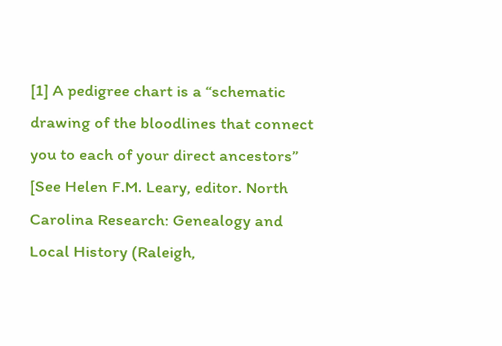[1] A pedigree chart is a “schematic drawing of the bloodlines that connect you to each of your direct ancestors” [See Helen F.M. Leary, editor. North Carolina Research: Genealogy and Local History (Raleigh,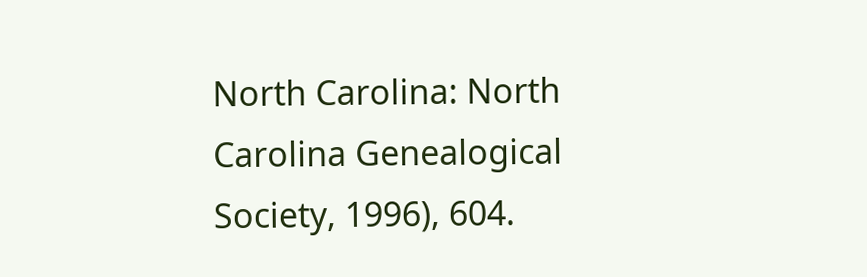North Carolina: North Carolina Genealogical Society, 1996), 604.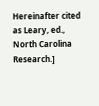Hereinafter cited as Leary, ed., North Carolina Research.]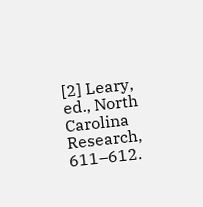[2] Leary, ed., North Carolina Research, 611–612.